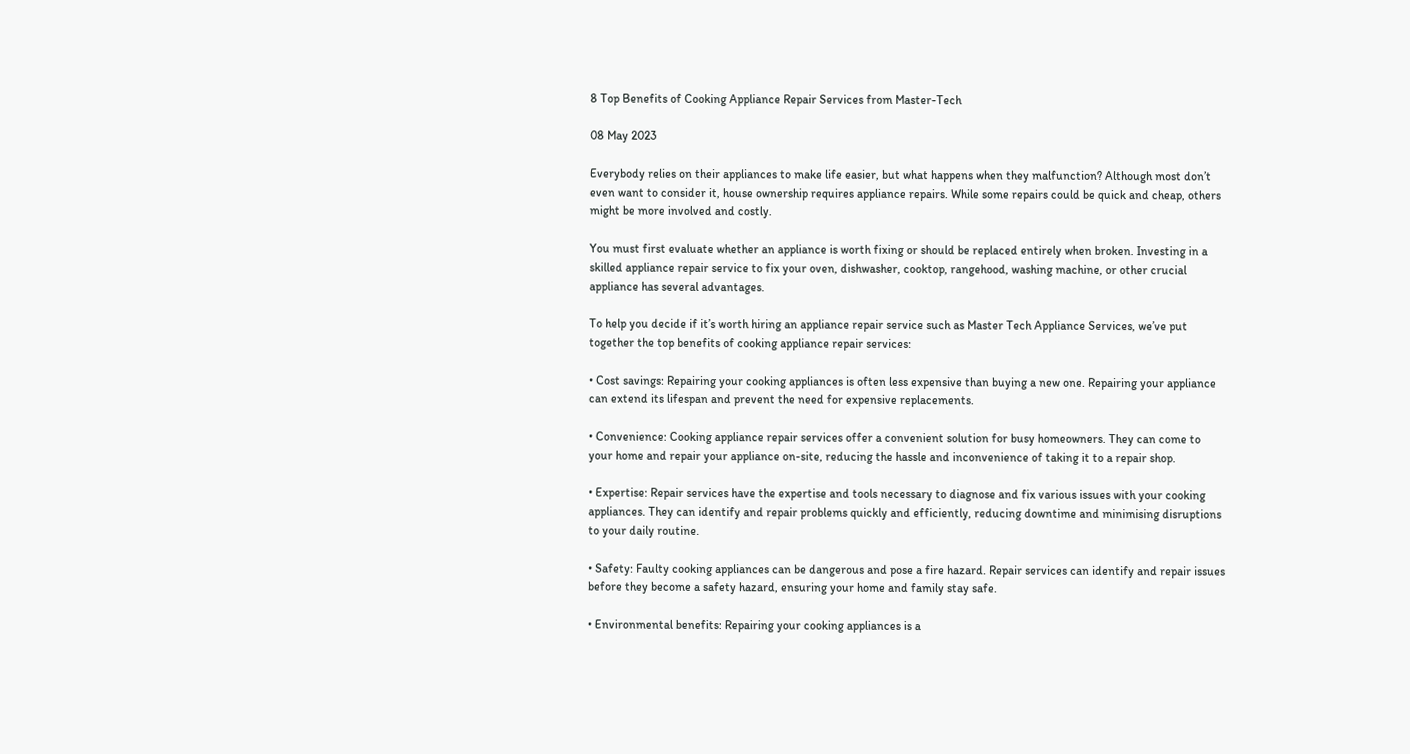8 Top Benefits of Cooking Appliance Repair Services from Master-Tech

08 May 2023

Everybody relies on their appliances to make life easier, but what happens when they malfunction? Although most don’t even want to consider it, house ownership requires appliance repairs. While some repairs could be quick and cheap, others might be more involved and costly.

You must first evaluate whether an appliance is worth fixing or should be replaced entirely when broken. Investing in a skilled appliance repair service to fix your oven, dishwasher, cooktop, rangehood, washing machine, or other crucial appliance has several advantages.

To help you decide if it’s worth hiring an appliance repair service such as Master Tech Appliance Services, we’ve put together the top benefits of cooking appliance repair services:

• Cost savings: Repairing your cooking appliances is often less expensive than buying a new one. Repairing your appliance can extend its lifespan and prevent the need for expensive replacements.

• Convenience: Cooking appliance repair services offer a convenient solution for busy homeowners. They can come to your home and repair your appliance on-site, reducing the hassle and inconvenience of taking it to a repair shop.

• Expertise: Repair services have the expertise and tools necessary to diagnose and fix various issues with your cooking appliances. They can identify and repair problems quickly and efficiently, reducing downtime and minimising disruptions to your daily routine.

• Safety: Faulty cooking appliances can be dangerous and pose a fire hazard. Repair services can identify and repair issues before they become a safety hazard, ensuring your home and family stay safe.

• Environmental benefits: Repairing your cooking appliances is a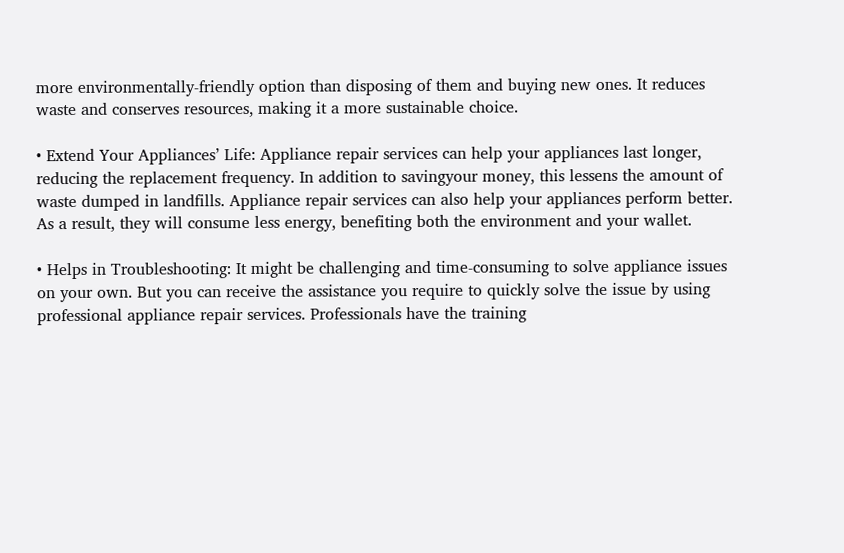more environmentally-friendly option than disposing of them and buying new ones. It reduces waste and conserves resources, making it a more sustainable choice.

• Extend Your Appliances’ Life: Appliance repair services can help your appliances last longer, reducing the replacement frequency. In addition to savingyour money, this lessens the amount of waste dumped in landfills. Appliance repair services can also help your appliances perform better. As a result, they will consume less energy, benefiting both the environment and your wallet.

• Helps in Troubleshooting: It might be challenging and time-consuming to solve appliance issues on your own. But you can receive the assistance you require to quickly solve the issue by using professional appliance repair services. Professionals have the training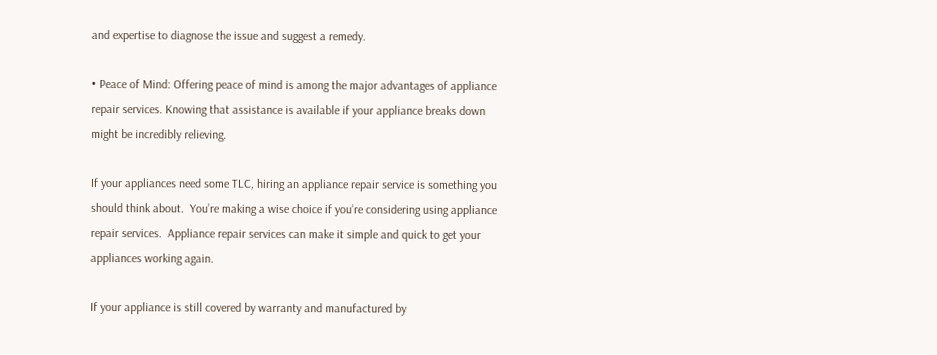and expertise to diagnose the issue and suggest a remedy.

• Peace of Mind: Offering peace of mind is among the major advantages of appliance repair services. Knowing that assistance is available if your appliance breaks down might be incredibly relieving.

If your appliances need some TLC, hiring an appliance repair service is something you should think about.  You’re making a wise choice if you’re considering using appliance repair services.  Appliance repair services can make it simple and quick to get your appliances working again.

If your appliance is still covered by warranty and manufactured by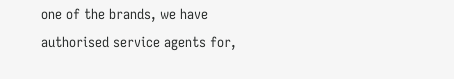one of the brands, we have authorised service agents for,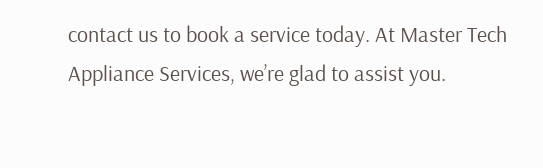contact us to book a service today. At Master Tech Appliance Services, we’re glad to assist you.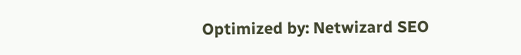Optimized by: Netwizard SEO